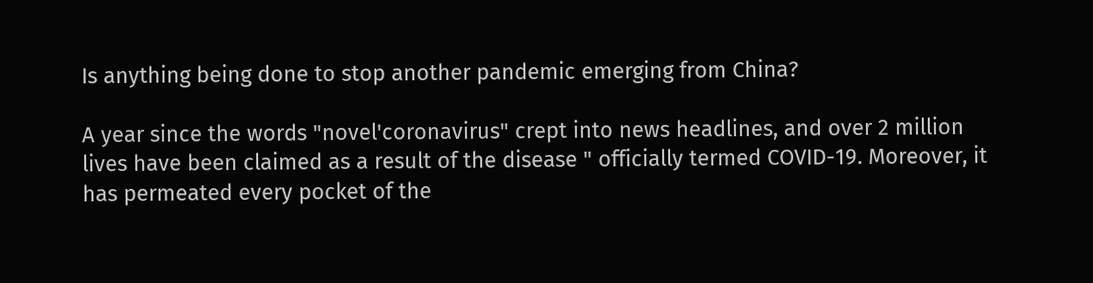Is anything being done to stop another pandemic emerging from China?

A year since the words "novel'coronavirus" crept into news headlines, and over 2 million lives have been claimed as a result of the disease " officially termed COVID-19. Moreover, it has permeated every pocket of the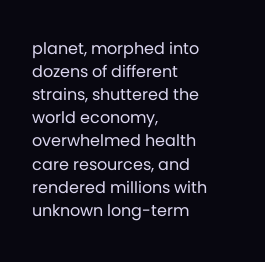planet, morphed into dozens of different strains, shuttered the world economy, overwhelmed health care resources, and rendered millions with unknown long-term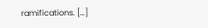ramifications. […]